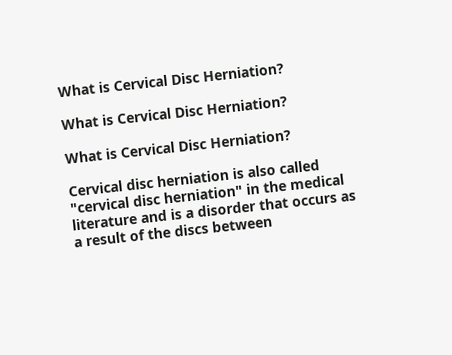What is Cervical Disc Herniation?

What is Cervical Disc Herniation?

What is Cervical Disc Herniation?

Cervical disc herniation is also called "cervical disc herniation" in the medical literature and is a disorder that occurs as a result of the discs between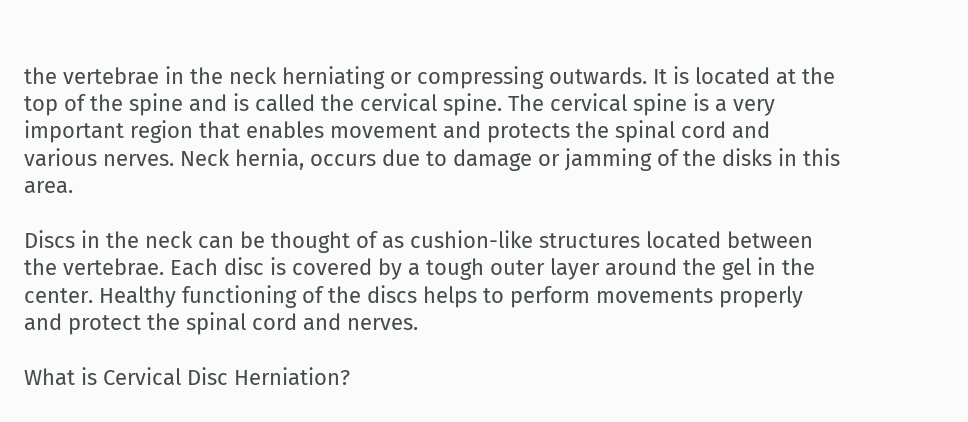the vertebrae in the neck herniating or compressing outwards. It is located at the top of the spine and is called the cervical spine. The cervical spine is a very important region that enables movement and protects the spinal cord and various nerves. Neck hernia, occurs due to damage or jamming of the disks in this area.

Discs in the neck can be thought of as cushion-like structures located between the vertebrae. Each disc is covered by a tough outer layer around the gel in the center. Healthy functioning of the discs helps to perform movements properly and protect the spinal cord and nerves.

What is Cervical Disc Herniation?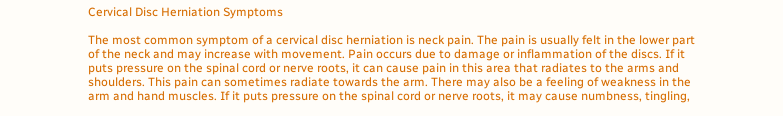Cervical Disc Herniation Symptoms

The most common symptom of a cervical disc herniation is neck pain. The pain is usually felt in the lower part of the neck and may increase with movement. Pain occurs due to damage or inflammation of the discs. If it puts pressure on the spinal cord or nerve roots, it can cause pain in this area that radiates to the arms and shoulders. This pain can sometimes radiate towards the arm. There may also be a feeling of weakness in the arm and hand muscles. If it puts pressure on the spinal cord or nerve roots, it may cause numbness, tingling,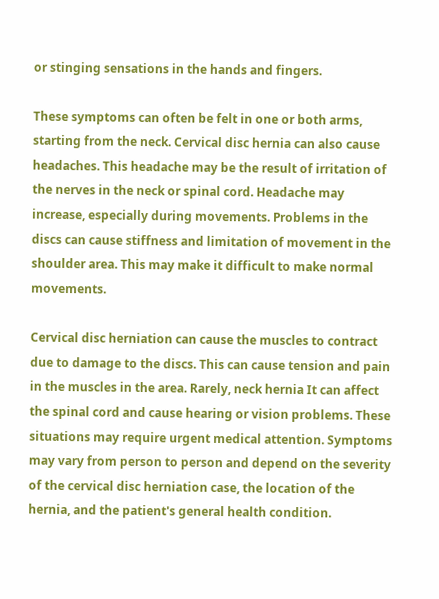or stinging sensations in the hands and fingers.

These symptoms can often be felt in one or both arms, starting from the neck. Cervical disc hernia can also cause headaches. This headache may be the result of irritation of the nerves in the neck or spinal cord. Headache may increase, especially during movements. Problems in the discs can cause stiffness and limitation of movement in the shoulder area. This may make it difficult to make normal movements.

Cervical disc herniation can cause the muscles to contract due to damage to the discs. This can cause tension and pain in the muscles in the area. Rarely, neck hernia It can affect the spinal cord and cause hearing or vision problems. These situations may require urgent medical attention. Symptoms may vary from person to person and depend on the severity of the cervical disc herniation case, the location of the hernia, and the patient's general health condition.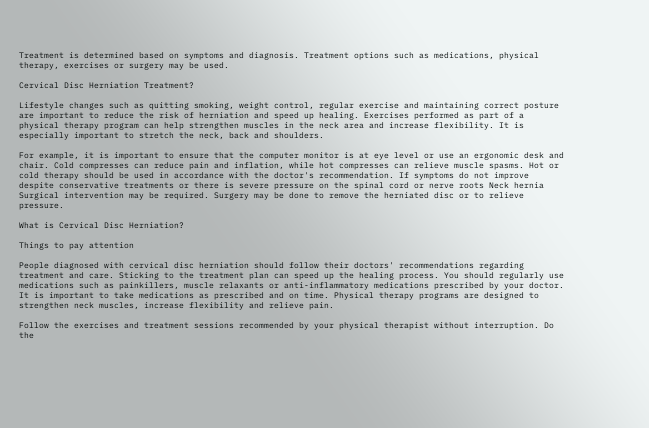Treatment is determined based on symptoms and diagnosis. Treatment options such as medications, physical therapy, exercises or surgery may be used.

Cervical Disc Herniation Treatment?

Lifestyle changes such as quitting smoking, weight control, regular exercise and maintaining correct posture are important to reduce the risk of herniation and speed up healing. Exercises performed as part of a physical therapy program can help strengthen muscles in the neck area and increase flexibility. It is especially important to stretch the neck, back and shoulders.

For example, it is important to ensure that the computer monitor is at eye level or use an ergonomic desk and chair. Cold compresses can reduce pain and inflation, while hot compresses can relieve muscle spasms. Hot or cold therapy should be used in accordance with the doctor's recommendation. If symptoms do not improve despite conservative treatments or there is severe pressure on the spinal cord or nerve roots Neck hernia Surgical intervention may be required. Surgery may be done to remove the herniated disc or to relieve pressure.

What is Cervical Disc Herniation?

Things to pay attention

People diagnosed with cervical disc herniation should follow their doctors' recommendations regarding treatment and care. Sticking to the treatment plan can speed up the healing process. You should regularly use medications such as painkillers, muscle relaxants or anti-inflammatory medications prescribed by your doctor. It is important to take medications as prescribed and on time. Physical therapy programs are designed to strengthen neck muscles, increase flexibility and relieve pain.

Follow the exercises and treatment sessions recommended by your physical therapist without interruption. Do the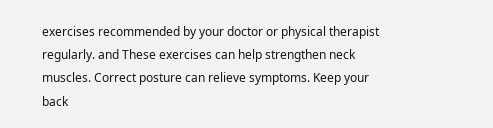exercises recommended by your doctor or physical therapist regularly. and These exercises can help strengthen neck muscles. Correct posture can relieve symptoms. Keep your back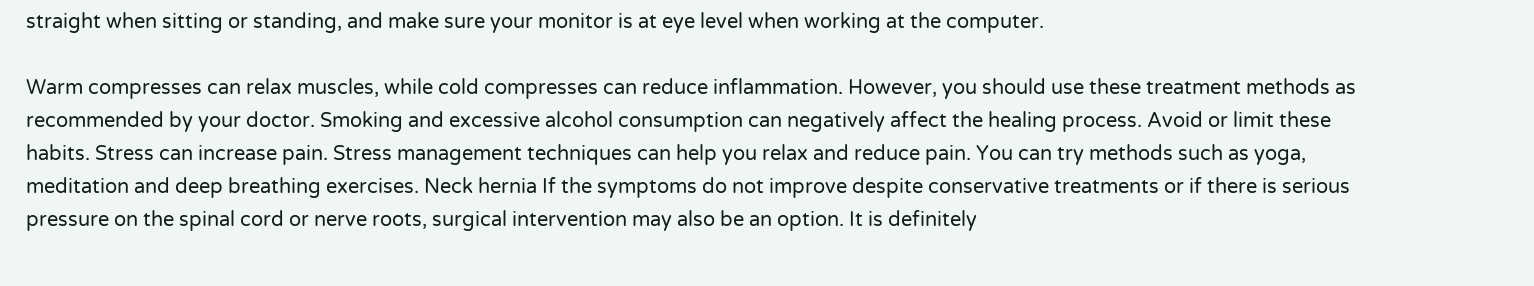straight when sitting or standing, and make sure your monitor is at eye level when working at the computer.

Warm compresses can relax muscles, while cold compresses can reduce inflammation. However, you should use these treatment methods as recommended by your doctor. Smoking and excessive alcohol consumption can negatively affect the healing process. Avoid or limit these habits. Stress can increase pain. Stress management techniques can help you relax and reduce pain. You can try methods such as yoga, meditation and deep breathing exercises. Neck hernia If the symptoms do not improve despite conservative treatments or if there is serious pressure on the spinal cord or nerve roots, surgical intervention may also be an option. It is definitely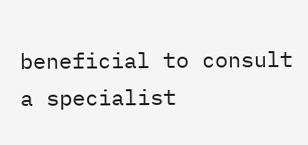beneficial to consult a specialist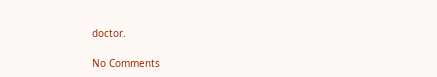doctor.

No Comments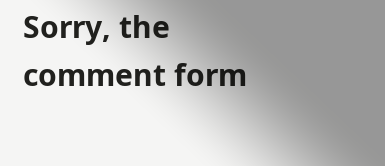Sorry, the comment form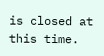is closed at this time.